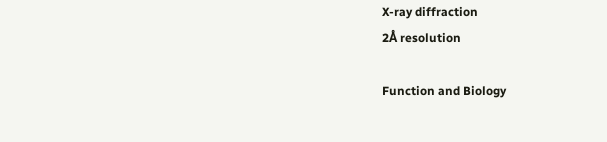X-ray diffraction
2Å resolution

Function and Biology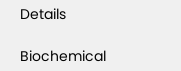Details

Biochemical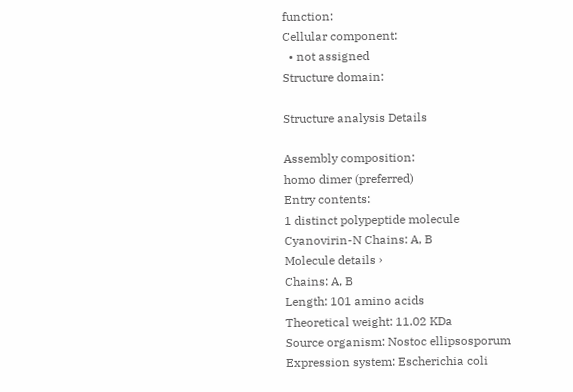function:
Cellular component:
  • not assigned
Structure domain:

Structure analysis Details

Assembly composition:
homo dimer (preferred)
Entry contents:
1 distinct polypeptide molecule
Cyanovirin-N Chains: A, B
Molecule details ›
Chains: A, B
Length: 101 amino acids
Theoretical weight: 11.02 KDa
Source organism: Nostoc ellipsosporum
Expression system: Escherichia coli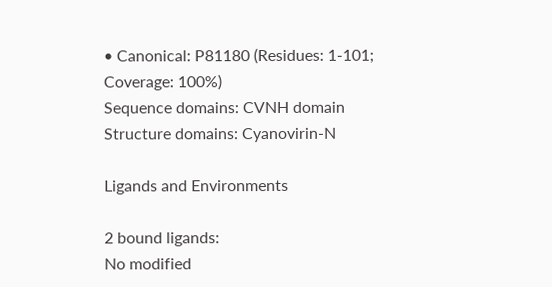• Canonical: P81180 (Residues: 1-101; Coverage: 100%)
Sequence domains: CVNH domain
Structure domains: Cyanovirin-N

Ligands and Environments

2 bound ligands:
No modified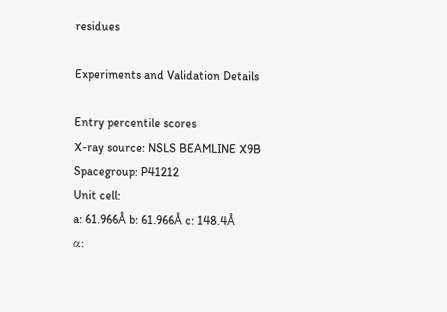residues

Experiments and Validation Details

Entry percentile scores
X-ray source: NSLS BEAMLINE X9B
Spacegroup: P41212
Unit cell:
a: 61.966Å b: 61.966Å c: 148.4Å
α: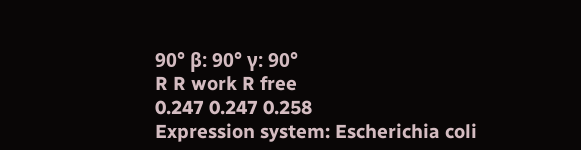90° β: 90° γ: 90°
R R work R free
0.247 0.247 0.258
Expression system: Escherichia coli